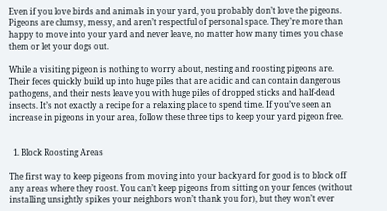Even if you love birds and animals in your yard, you probably don’t love the pigeons. Pigeons are clumsy, messy, and aren’t respectful of personal space. They’re more than happy to move into your yard and never leave, no matter how many times you chase them or let your dogs out.

While a visiting pigeon is nothing to worry about, nesting and roosting pigeons are. Their feces quickly build up into huge piles that are acidic and can contain dangerous pathogens, and their nests leave you with huge piles of dropped sticks and half-dead insects. It’s not exactly a recipe for a relaxing place to spend time. If you’ve seen an increase in pigeons in your area, follow these three tips to keep your yard pigeon free.


  1. Block Roosting Areas

The first way to keep pigeons from moving into your backyard for good is to block off any areas where they roost. You can’t keep pigeons from sitting on your fences (without installing unsightly spikes your neighbors won’t thank you for), but they won’t ever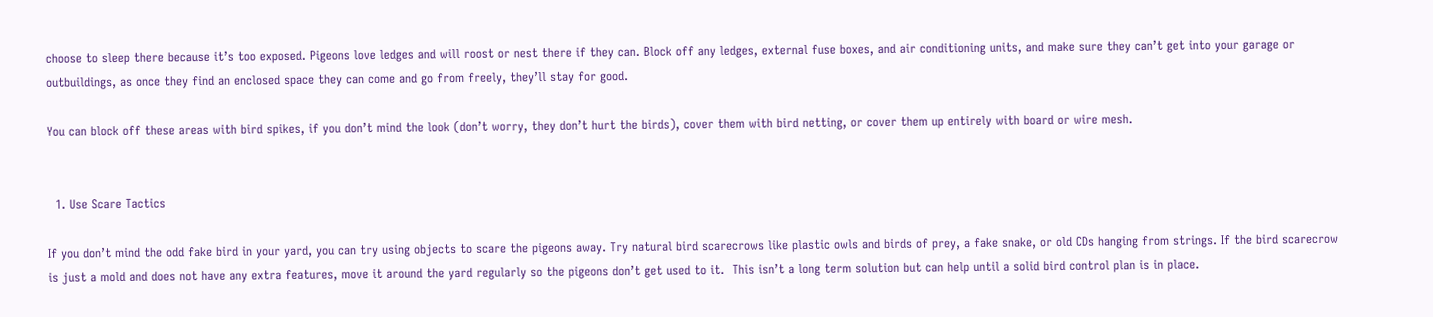choose to sleep there because it’s too exposed. Pigeons love ledges and will roost or nest there if they can. Block off any ledges, external fuse boxes, and air conditioning units, and make sure they can’t get into your garage or outbuildings, as once they find an enclosed space they can come and go from freely, they’ll stay for good.

You can block off these areas with bird spikes, if you don’t mind the look (don’t worry, they don’t hurt the birds), cover them with bird netting, or cover them up entirely with board or wire mesh.


  1. Use Scare Tactics

If you don’t mind the odd fake bird in your yard, you can try using objects to scare the pigeons away. Try natural bird scarecrows like plastic owls and birds of prey, a fake snake, or old CDs hanging from strings. If the bird scarecrow is just a mold and does not have any extra features, move it around the yard regularly so the pigeons don’t get used to it.  This isn’t a long term solution but can help until a solid bird control plan is in place.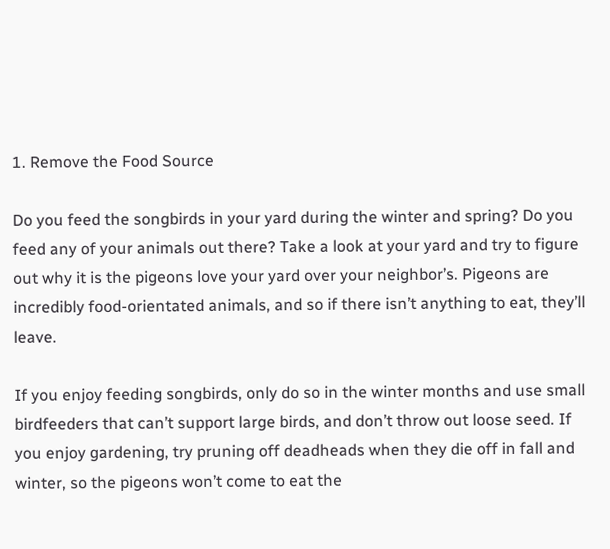1. Remove the Food Source

Do you feed the songbirds in your yard during the winter and spring? Do you feed any of your animals out there? Take a look at your yard and try to figure out why it is the pigeons love your yard over your neighbor’s. Pigeons are incredibly food-orientated animals, and so if there isn’t anything to eat, they’ll leave.

If you enjoy feeding songbirds, only do so in the winter months and use small birdfeeders that can’t support large birds, and don’t throw out loose seed. If you enjoy gardening, try pruning off deadheads when they die off in fall and winter, so the pigeons won’t come to eat the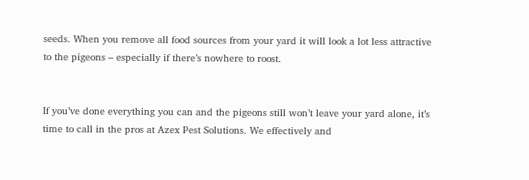seeds. When you remove all food sources from your yard it will look a lot less attractive to the pigeons – especially if there’s nowhere to roost.


If you’ve done everything you can and the pigeons still won’t leave your yard alone, it’s time to call in the pros at Azex Pest Solutions. We effectively and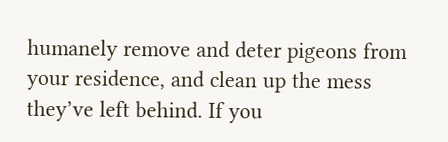humanely remove and deter pigeons from your residence, and clean up the mess they’ve left behind. If you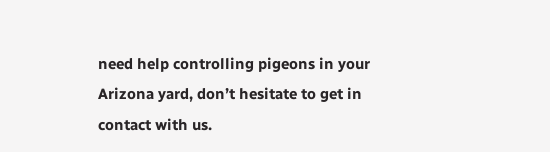need help controlling pigeons in your Arizona yard, don’t hesitate to get in contact with us.